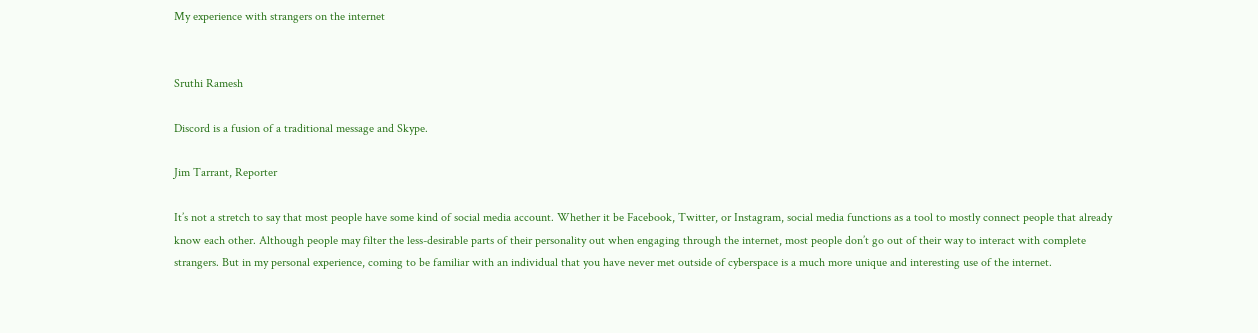My experience with strangers on the internet


Sruthi Ramesh

Discord is a fusion of a traditional message and Skype.

Jim Tarrant, Reporter

It’s not a stretch to say that most people have some kind of social media account. Whether it be Facebook, Twitter, or Instagram, social media functions as a tool to mostly connect people that already know each other. Although people may filter the less-desirable parts of their personality out when engaging through the internet, most people don’t go out of their way to interact with complete strangers. But in my personal experience, coming to be familiar with an individual that you have never met outside of cyberspace is a much more unique and interesting use of the internet.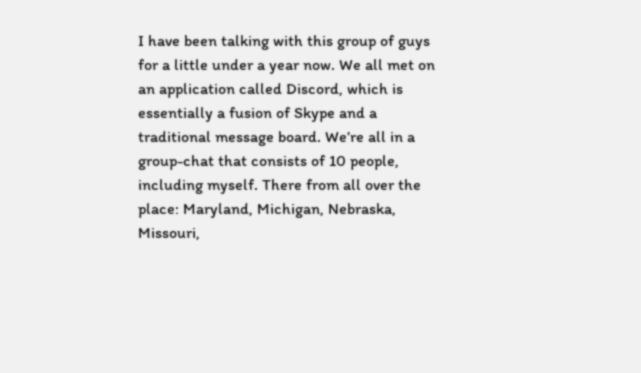I have been talking with this group of guys for a little under a year now. We all met on an application called Discord, which is essentially a fusion of Skype and a traditional message board. We’re all in a group-chat that consists of 10 people, including myself. There from all over the place: Maryland, Michigan, Nebraska, Missouri,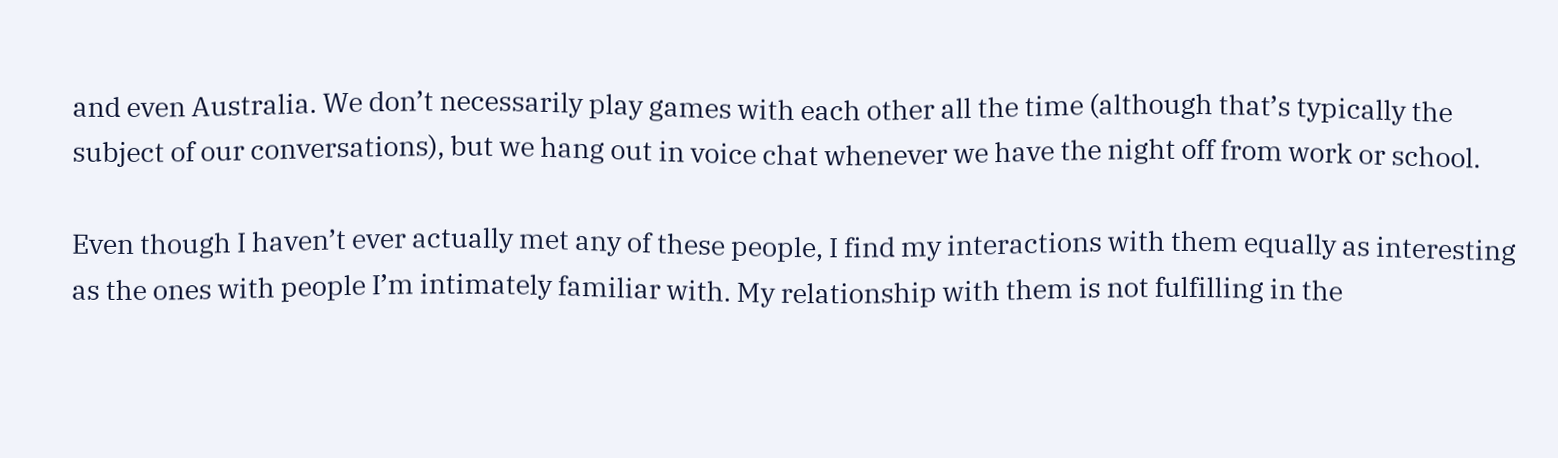and even Australia. We don’t necessarily play games with each other all the time (although that’s typically the subject of our conversations), but we hang out in voice chat whenever we have the night off from work or school.

Even though I haven’t ever actually met any of these people, I find my interactions with them equally as interesting as the ones with people I’m intimately familiar with. My relationship with them is not fulfilling in the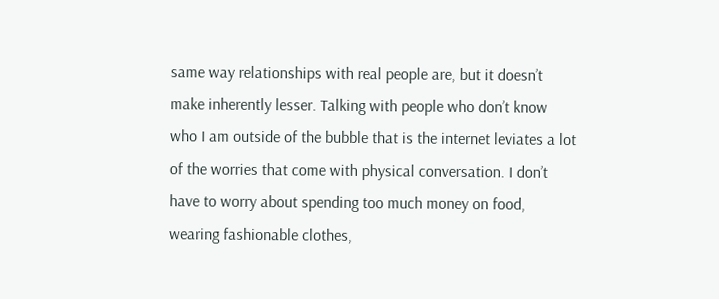same way relationships with real people are, but it doesn’t make inherently lesser. Talking with people who don’t know who I am outside of the bubble that is the internet leviates a lot of the worries that come with physical conversation. I don’t have to worry about spending too much money on food, wearing fashionable clothes,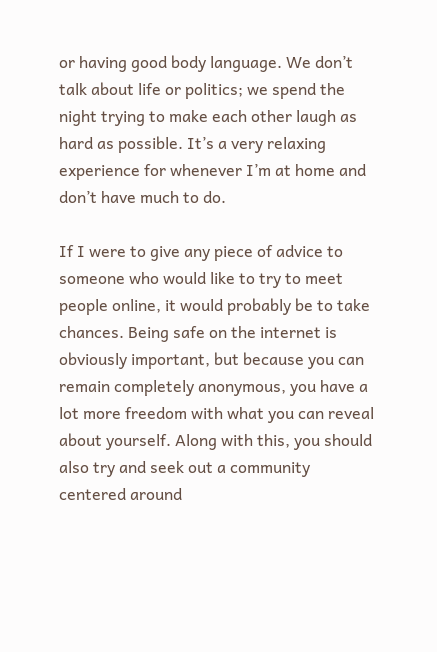or having good body language. We don’t talk about life or politics; we spend the night trying to make each other laugh as hard as possible. It’s a very relaxing experience for whenever I’m at home and don’t have much to do.

If I were to give any piece of advice to someone who would like to try to meet people online, it would probably be to take chances. Being safe on the internet is obviously important, but because you can remain completely anonymous, you have a lot more freedom with what you can reveal about yourself. Along with this, you should also try and seek out a community centered around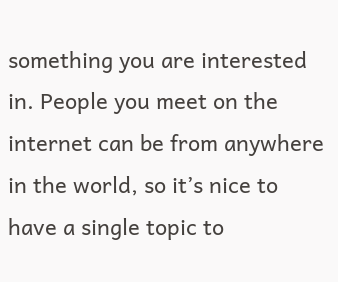something you are interested in. People you meet on the internet can be from anywhere in the world, so it’s nice to have a single topic to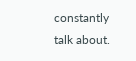constantly talk about.